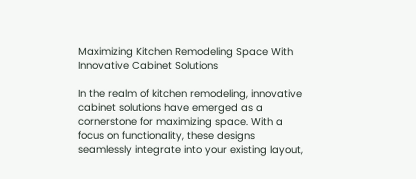Maximizing Kitchen Remodeling Space With Innovative Cabinet Solutions

In the realm of kitchen remodeling, innovative cabinet solutions have emerged as a cornerstone for maximizing space. With a focus on functionality, these designs seamlessly integrate into your existing layout,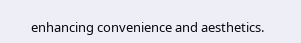enhancing convenience and aesthetics.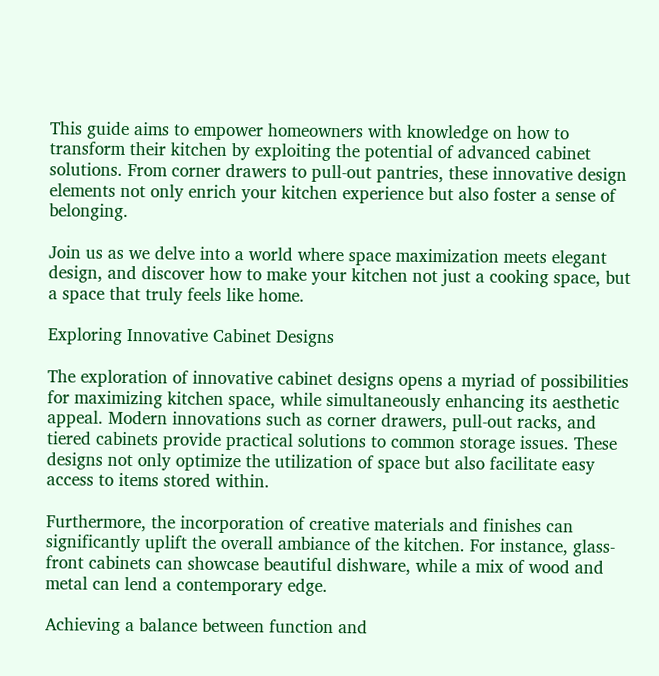This guide aims to empower homeowners with knowledge on how to transform their kitchen by exploiting the potential of advanced cabinet solutions. From corner drawers to pull-out pantries, these innovative design elements not only enrich your kitchen experience but also foster a sense of belonging.

Join us as we delve into a world where space maximization meets elegant design, and discover how to make your kitchen not just a cooking space, but a space that truly feels like home.

Exploring Innovative Cabinet Designs

The exploration of innovative cabinet designs opens a myriad of possibilities for maximizing kitchen space, while simultaneously enhancing its aesthetic appeal. Modern innovations such as corner drawers, pull-out racks, and tiered cabinets provide practical solutions to common storage issues. These designs not only optimize the utilization of space but also facilitate easy access to items stored within.

Furthermore, the incorporation of creative materials and finishes can significantly uplift the overall ambiance of the kitchen. For instance, glass-front cabinets can showcase beautiful dishware, while a mix of wood and metal can lend a contemporary edge.

Achieving a balance between function and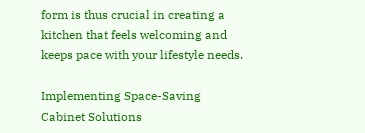form is thus crucial in creating a kitchen that feels welcoming and keeps pace with your lifestyle needs.

Implementing Space-Saving Cabinet Solutions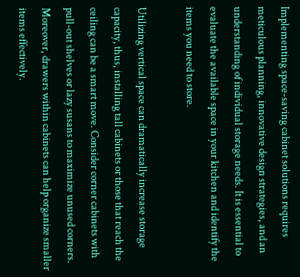Implementing space-saving cabinet solutions requires meticulous planning, innovative design strategies, and an understanding of individual storage needs. It is essential to evaluate the available space in your kitchen and identify the items you need to store.

Utilizing vertical space can dramatically increase storage capacity, thus, installing tall cabinets or those that reach the ceiling can be a smart move. Consider corner cabinets with pull-out shelves or lazy susans to maximize unused corners. Moreover, drawers within cabinets can help organize smaller items effectively.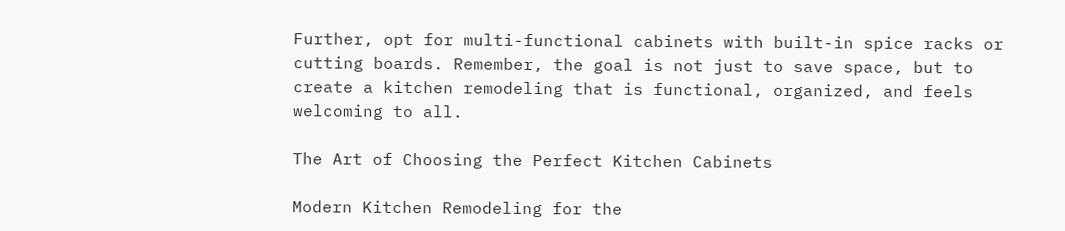Further, opt for multi-functional cabinets with built-in spice racks or cutting boards. Remember, the goal is not just to save space, but to create a kitchen remodeling that is functional, organized, and feels welcoming to all.

The Art of Choosing the Perfect Kitchen Cabinets

Modern Kitchen Remodeling for the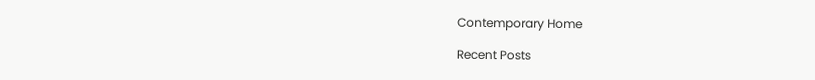Contemporary Home

Recent Posts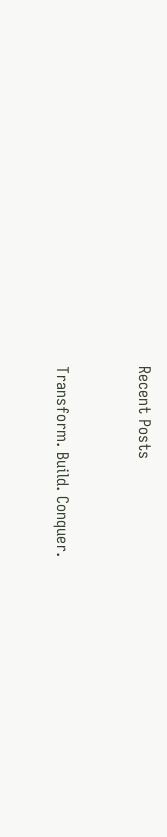Recent Posts


Transform. Build. Conquer.